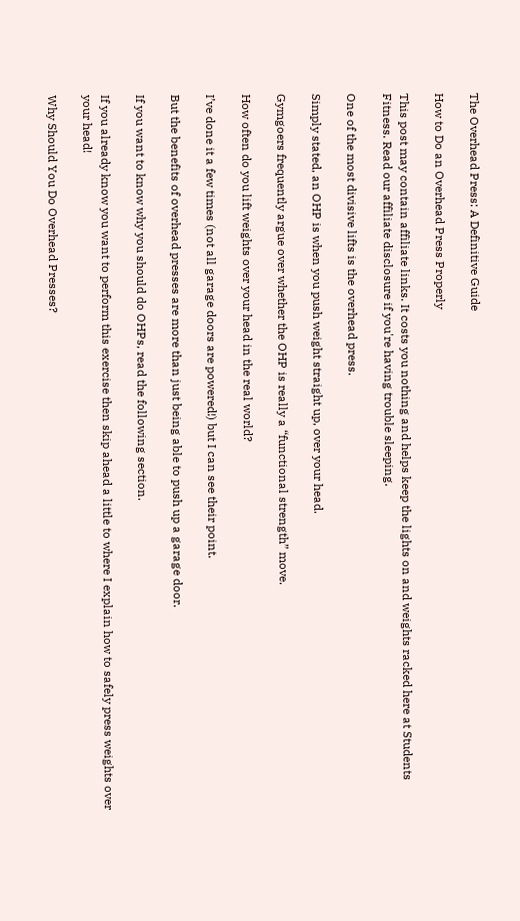The Overhead Press: A Definitive Guide

How to Do an Overhead Press Properly

This post may contain affiliate links. It costs you nothing and helps keep the lights on and weights racked here at Students Fitness. Read our affiliate disclosure if you're having trouble sleeping.

One of the most divisive lifts is the overhead press.

Simply stated, an OHP is when you push weight straight up, over your head.

Gymgoers frequently argue over whether the OHP is really a “functional strength” move.

How often do you lift weights over your head in the real world?

I’ve done it a few times (not all garage doors are powered!) but I can see their point.

But the benefits of overhead presses are more than just being able to push up a garage door.

If you want to know why you should do OHPs, read the following section.

If you already know you want to perform this exercise then skip ahead a little to where I explain how to safely press weights over your head!

Why Should You Do Overhead Presses?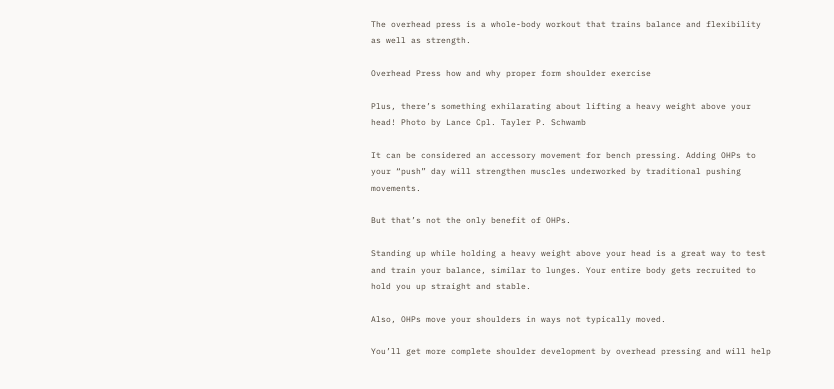The overhead press is a whole-body workout that trains balance and flexibility as well as strength.

Overhead Press how and why proper form shoulder exercise

Plus, there’s something exhilarating about lifting a heavy weight above your head! Photo by Lance Cpl. Tayler P. Schwamb

It can be considered an accessory movement for bench pressing. Adding OHPs to your “push” day will strengthen muscles underworked by traditional pushing movements.

But that’s not the only benefit of OHPs.

Standing up while holding a heavy weight above your head is a great way to test and train your balance, similar to lunges. Your entire body gets recruited to hold you up straight and stable.

Also, OHPs move your shoulders in ways not typically moved.

You’ll get more complete shoulder development by overhead pressing and will help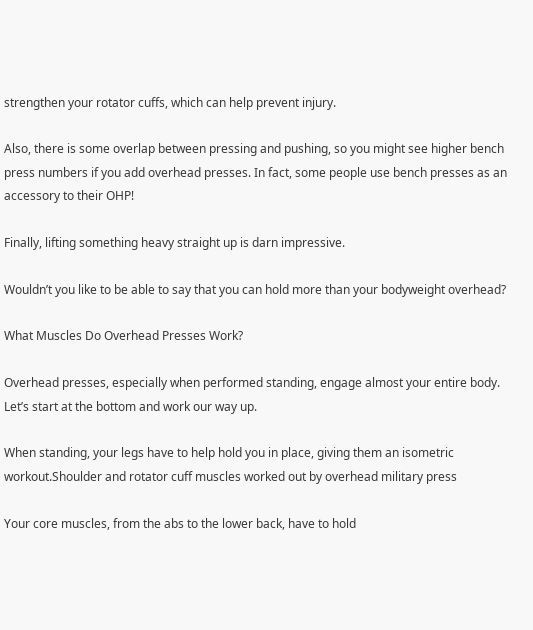strengthen your rotator cuffs, which can help prevent injury.

Also, there is some overlap between pressing and pushing, so you might see higher bench press numbers if you add overhead presses. In fact, some people use bench presses as an accessory to their OHP!

Finally, lifting something heavy straight up is darn impressive.

Wouldn’t you like to be able to say that you can hold more than your bodyweight overhead?

What Muscles Do Overhead Presses Work?

Overhead presses, especially when performed standing, engage almost your entire body. Let’s start at the bottom and work our way up.

When standing, your legs have to help hold you in place, giving them an isometric workout.Shoulder and rotator cuff muscles worked out by overhead military press

Your core muscles, from the abs to the lower back, have to hold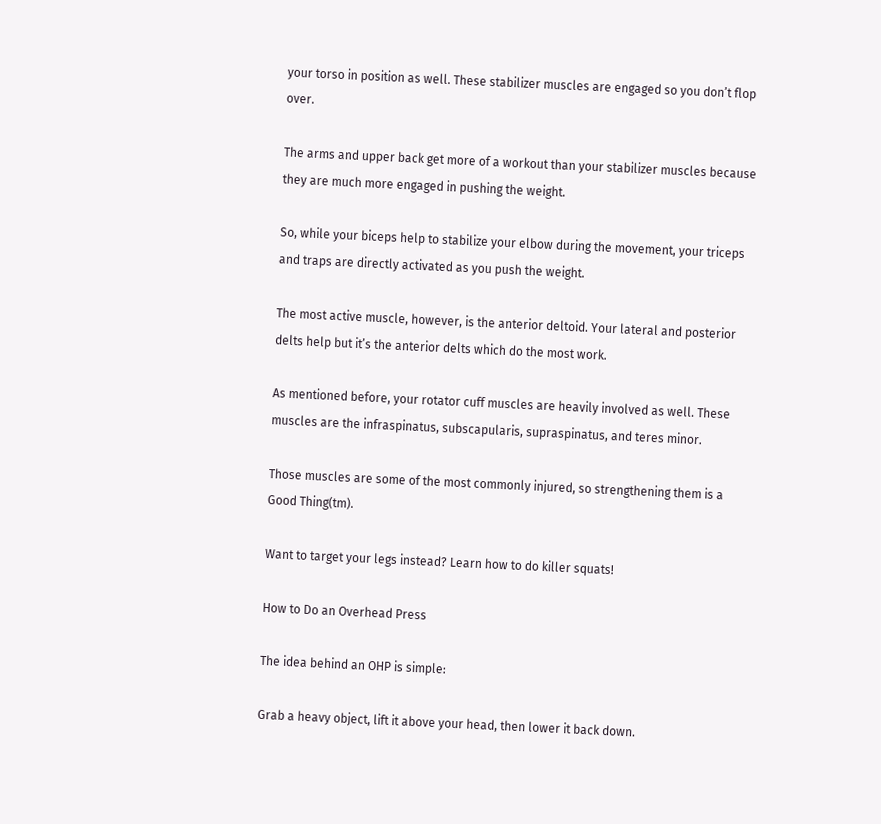your torso in position as well. These stabilizer muscles are engaged so you don’t flop over.

The arms and upper back get more of a workout than your stabilizer muscles because they are much more engaged in pushing the weight.

So, while your biceps help to stabilize your elbow during the movement, your triceps and traps are directly activated as you push the weight.

The most active muscle, however, is the anterior deltoid. Your lateral and posterior delts help but it’s the anterior delts which do the most work.

As mentioned before, your rotator cuff muscles are heavily involved as well. These muscles are the infraspinatus, subscapularis, supraspinatus, and teres minor.

Those muscles are some of the most commonly injured, so strengthening them is a Good Thing(tm).

Want to target your legs instead? Learn how to do killer squats!

How to Do an Overhead Press

The idea behind an OHP is simple:

Grab a heavy object, lift it above your head, then lower it back down.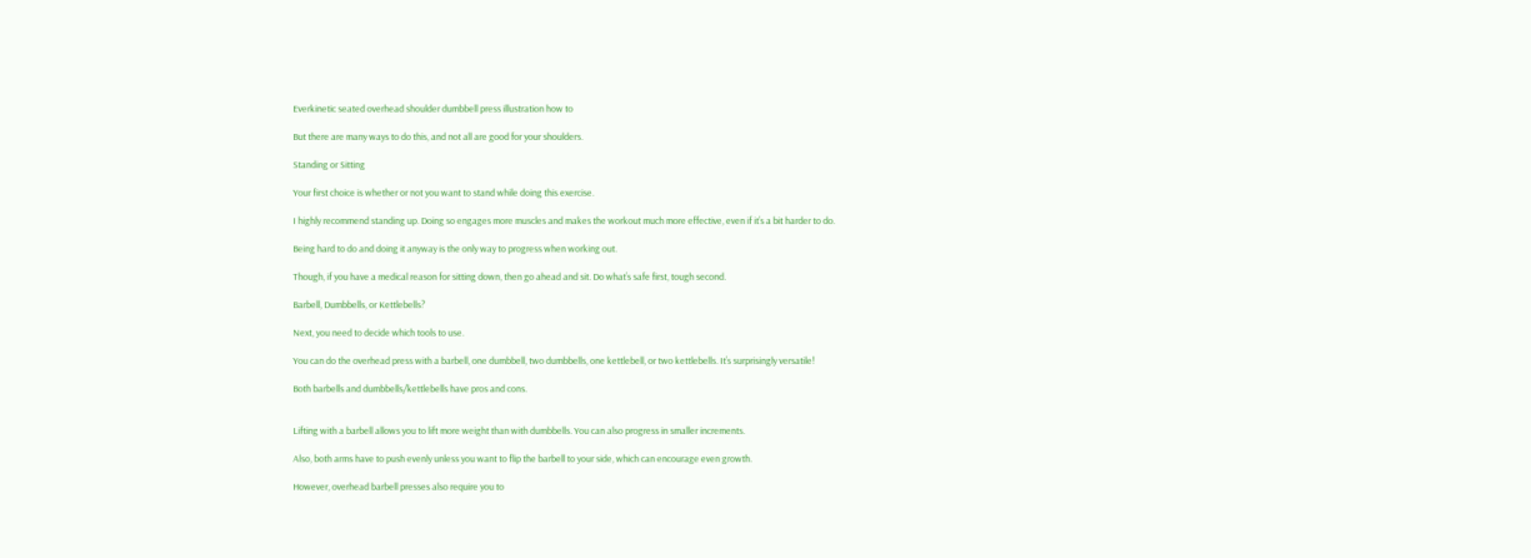Everkinetic seated overhead shoulder dumbbell press illustration how to

But there are many ways to do this, and not all are good for your shoulders.

Standing or Sitting

Your first choice is whether or not you want to stand while doing this exercise.

I highly recommend standing up. Doing so engages more muscles and makes the workout much more effective, even if it’s a bit harder to do.

Being hard to do and doing it anyway is the only way to progress when working out.

Though, if you have a medical reason for sitting down, then go ahead and sit. Do what’s safe first, tough second.

Barbell, Dumbbells, or Kettlebells?

Next, you need to decide which tools to use.

You can do the overhead press with a barbell, one dumbbell, two dumbbells, one kettlebell, or two kettlebells. It’s surprisingly versatile!

Both barbells and dumbbells/kettlebells have pros and cons.


Lifting with a barbell allows you to lift more weight than with dumbbells. You can also progress in smaller increments.

Also, both arms have to push evenly unless you want to flip the barbell to your side, which can encourage even growth.

However, overhead barbell presses also require you to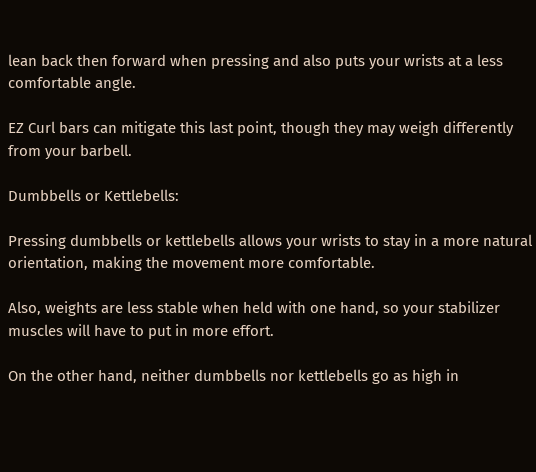lean back then forward when pressing and also puts your wrists at a less comfortable angle.

EZ Curl bars can mitigate this last point, though they may weigh differently from your barbell.

Dumbbells or Kettlebells:

Pressing dumbbells or kettlebells allows your wrists to stay in a more natural orientation, making the movement more comfortable.

Also, weights are less stable when held with one hand, so your stabilizer muscles will have to put in more effort.

On the other hand, neither dumbbells nor kettlebells go as high in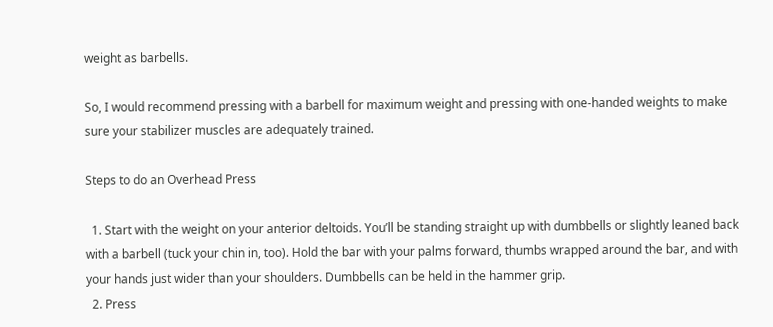weight as barbells.

So, I would recommend pressing with a barbell for maximum weight and pressing with one-handed weights to make sure your stabilizer muscles are adequately trained.

Steps to do an Overhead Press

  1. Start with the weight on your anterior deltoids. You’ll be standing straight up with dumbbells or slightly leaned back with a barbell (tuck your chin in, too). Hold the bar with your palms forward, thumbs wrapped around the bar, and with your hands just wider than your shoulders. Dumbbells can be held in the hammer grip.
  2. Press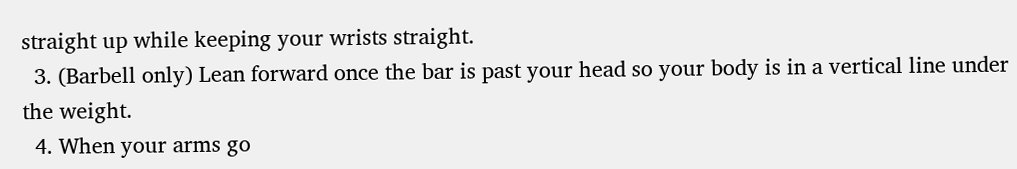straight up while keeping your wrists straight.
  3. (Barbell only) Lean forward once the bar is past your head so your body is in a vertical line under the weight.
  4. When your arms go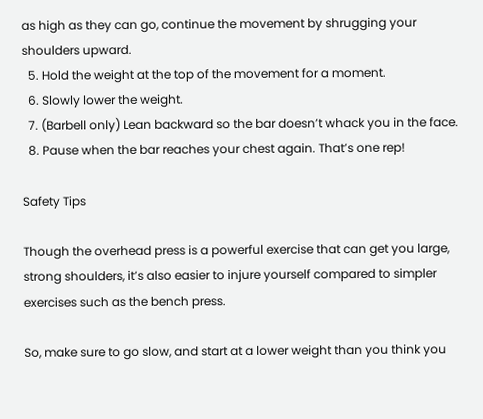as high as they can go, continue the movement by shrugging your shoulders upward.
  5. Hold the weight at the top of the movement for a moment.
  6. Slowly lower the weight.
  7. (Barbell only) Lean backward so the bar doesn’t whack you in the face.
  8. Pause when the bar reaches your chest again. That’s one rep!

Safety Tips

Though the overhead press is a powerful exercise that can get you large, strong shoulders, it’s also easier to injure yourself compared to simpler exercises such as the bench press.

So, make sure to go slow, and start at a lower weight than you think you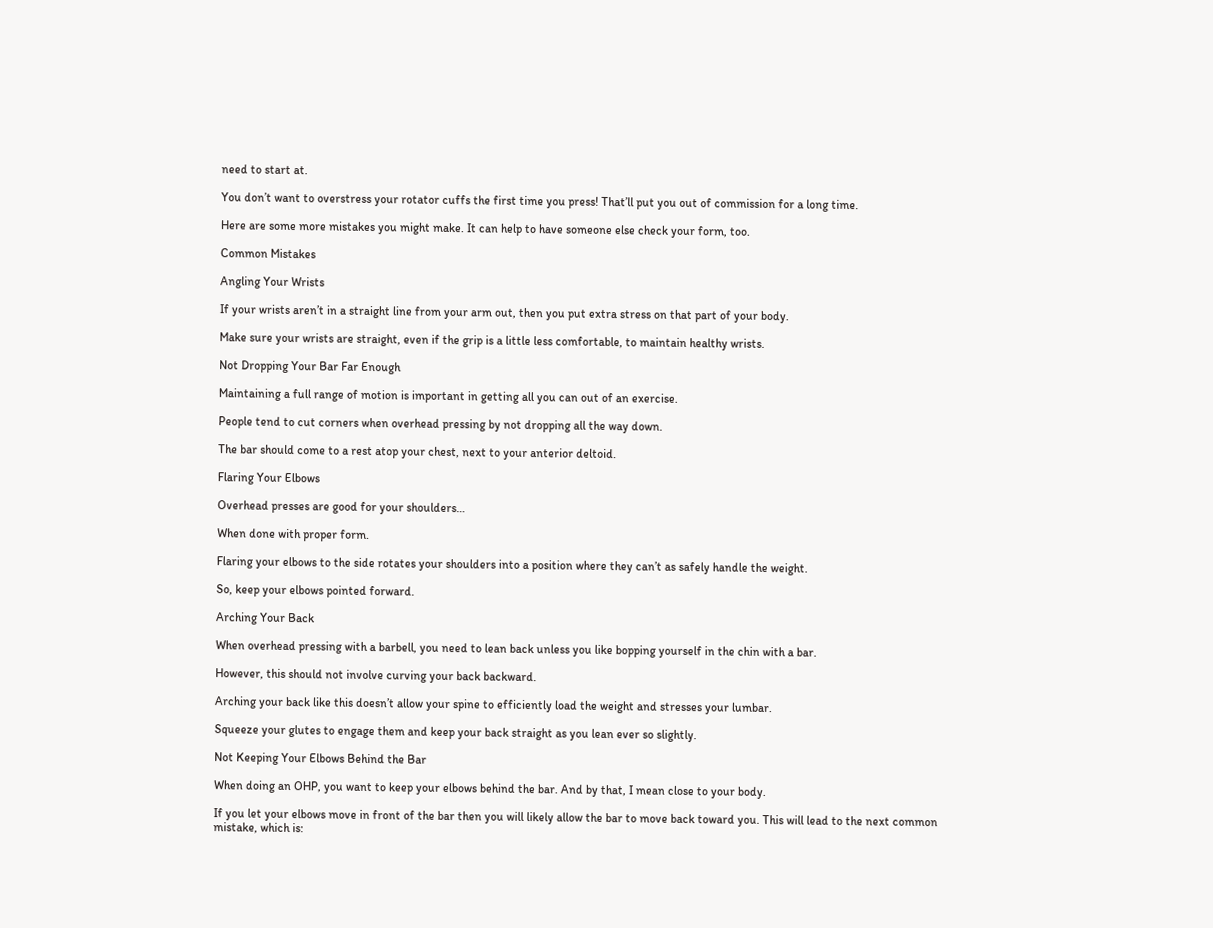need to start at.

You don’t want to overstress your rotator cuffs the first time you press! That’ll put you out of commission for a long time.

Here are some more mistakes you might make. It can help to have someone else check your form, too.

Common Mistakes

Angling Your Wrists

If your wrists aren’t in a straight line from your arm out, then you put extra stress on that part of your body.

Make sure your wrists are straight, even if the grip is a little less comfortable, to maintain healthy wrists.

Not Dropping Your Bar Far Enough

Maintaining a full range of motion is important in getting all you can out of an exercise.

People tend to cut corners when overhead pressing by not dropping all the way down.

The bar should come to a rest atop your chest, next to your anterior deltoid.

Flaring Your Elbows

Overhead presses are good for your shoulders…

When done with proper form.

Flaring your elbows to the side rotates your shoulders into a position where they can’t as safely handle the weight.

So, keep your elbows pointed forward.

Arching Your Back

When overhead pressing with a barbell, you need to lean back unless you like bopping yourself in the chin with a bar.

However, this should not involve curving your back backward.

Arching your back like this doesn’t allow your spine to efficiently load the weight and stresses your lumbar.

Squeeze your glutes to engage them and keep your back straight as you lean ever so slightly.

Not Keeping Your Elbows Behind the Bar

When doing an OHP, you want to keep your elbows behind the bar. And by that, I mean close to your body.

If you let your elbows move in front of the bar then you will likely allow the bar to move back toward you. This will lead to the next common mistake, which is: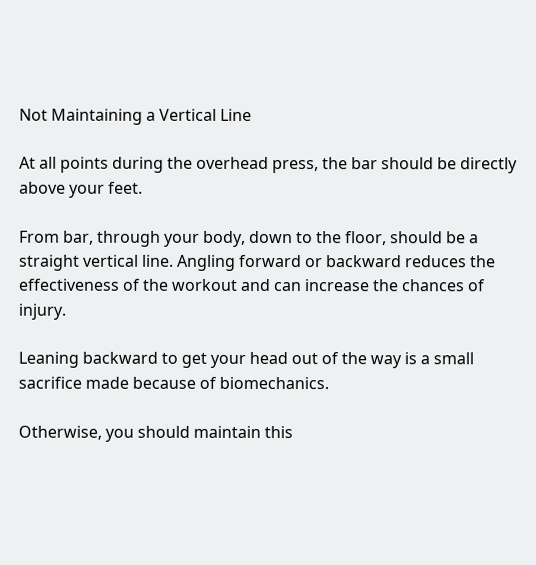Not Maintaining a Vertical Line

At all points during the overhead press, the bar should be directly above your feet.

From bar, through your body, down to the floor, should be a straight vertical line. Angling forward or backward reduces the effectiveness of the workout and can increase the chances of injury.

Leaning backward to get your head out of the way is a small sacrifice made because of biomechanics.

Otherwise, you should maintain this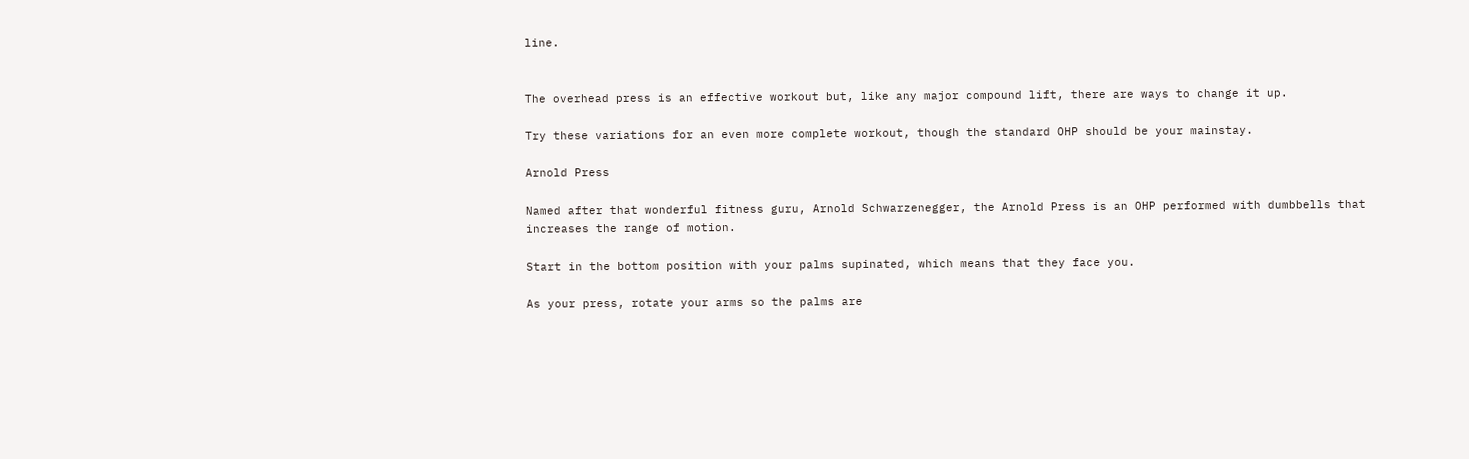line.


The overhead press is an effective workout but, like any major compound lift, there are ways to change it up.

Try these variations for an even more complete workout, though the standard OHP should be your mainstay.

Arnold Press

Named after that wonderful fitness guru, Arnold Schwarzenegger, the Arnold Press is an OHP performed with dumbbells that increases the range of motion.

Start in the bottom position with your palms supinated, which means that they face you.

As your press, rotate your arms so the palms are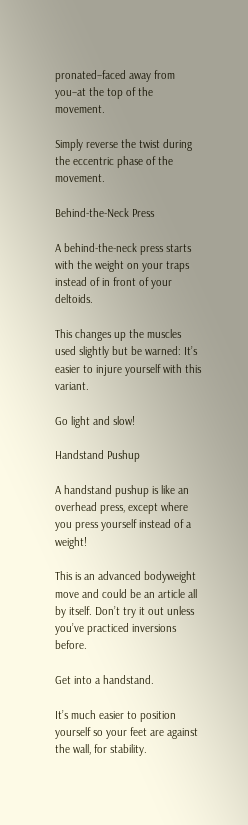pronated–faced away from you–at the top of the movement.

Simply reverse the twist during the eccentric phase of the movement.

Behind-the-Neck Press

A behind-the-neck press starts with the weight on your traps instead of in front of your deltoids.

This changes up the muscles used slightly but be warned: It’s easier to injure yourself with this variant.

Go light and slow!

Handstand Pushup

A handstand pushup is like an overhead press, except where you press yourself instead of a weight!

This is an advanced bodyweight move and could be an article all by itself. Don’t try it out unless you’ve practiced inversions before.

Get into a handstand.

It’s much easier to position yourself so your feet are against the wall, for stability.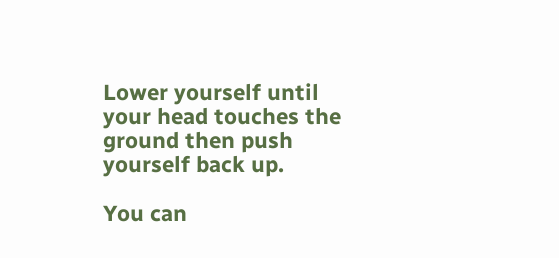Lower yourself until your head touches the ground then push yourself back up.

You can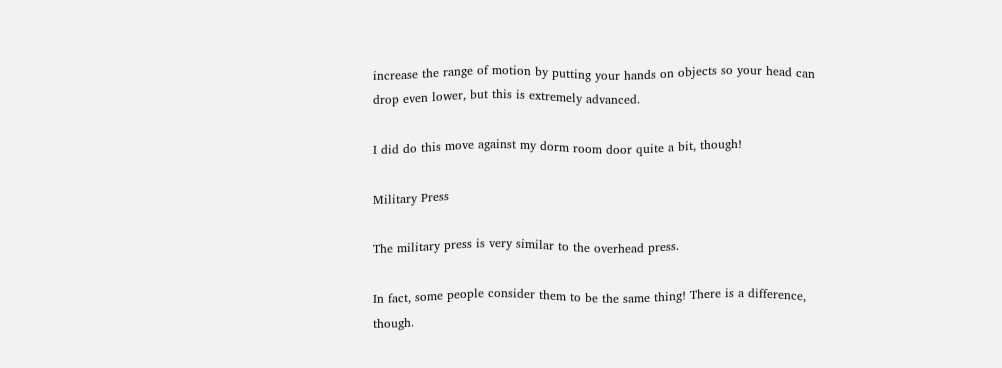increase the range of motion by putting your hands on objects so your head can drop even lower, but this is extremely advanced.

I did do this move against my dorm room door quite a bit, though!

Military Press

The military press is very similar to the overhead press.

In fact, some people consider them to be the same thing! There is a difference, though.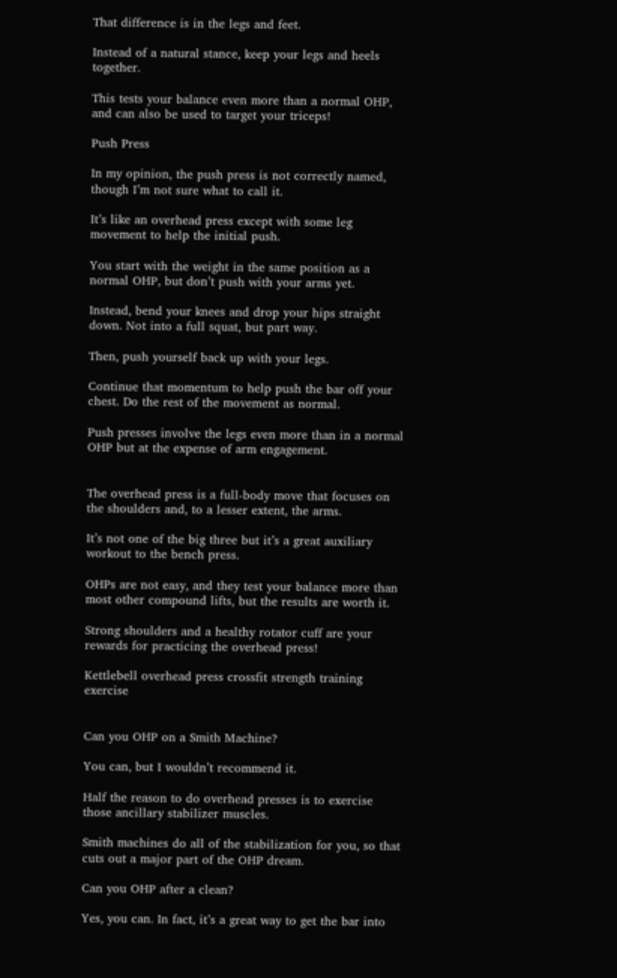That difference is in the legs and feet.

Instead of a natural stance, keep your legs and heels together.

This tests your balance even more than a normal OHP, and can also be used to target your triceps!

Push Press

In my opinion, the push press is not correctly named, though I’m not sure what to call it.

It’s like an overhead press except with some leg movement to help the initial push.

You start with the weight in the same position as a normal OHP, but don’t push with your arms yet.

Instead, bend your knees and drop your hips straight down. Not into a full squat, but part way.

Then, push yourself back up with your legs.

Continue that momentum to help push the bar off your chest. Do the rest of the movement as normal.

Push presses involve the legs even more than in a normal OHP but at the expense of arm engagement.


The overhead press is a full-body move that focuses on the shoulders and, to a lesser extent, the arms.

It’s not one of the big three but it’s a great auxiliary workout to the bench press.

OHPs are not easy, and they test your balance more than most other compound lifts, but the results are worth it.

Strong shoulders and a healthy rotator cuff are your rewards for practicing the overhead press!

Kettlebell overhead press crossfit strength training exercise


Can you OHP on a Smith Machine?

You can, but I wouldn’t recommend it.

Half the reason to do overhead presses is to exercise those ancillary stabilizer muscles.

Smith machines do all of the stabilization for you, so that cuts out a major part of the OHP dream.

Can you OHP after a clean?

Yes, you can. In fact, it’s a great way to get the bar into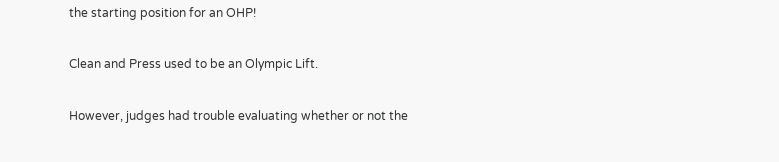the starting position for an OHP!

Clean and Press used to be an Olympic Lift.

However, judges had trouble evaluating whether or not the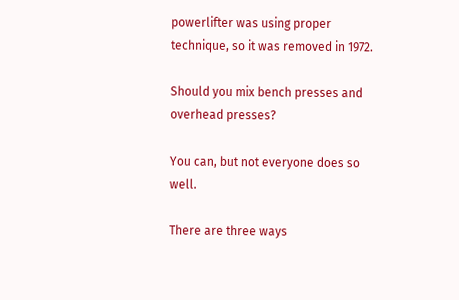powerlifter was using proper technique, so it was removed in 1972.

Should you mix bench presses and overhead presses?

You can, but not everyone does so well.

There are three ways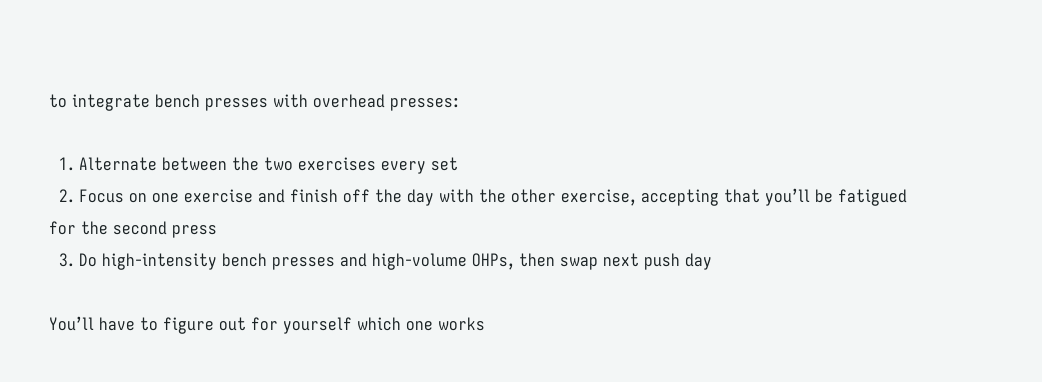to integrate bench presses with overhead presses:

  1. Alternate between the two exercises every set
  2. Focus on one exercise and finish off the day with the other exercise, accepting that you’ll be fatigued for the second press
  3. Do high-intensity bench presses and high-volume OHPs, then swap next push day

You’ll have to figure out for yourself which one works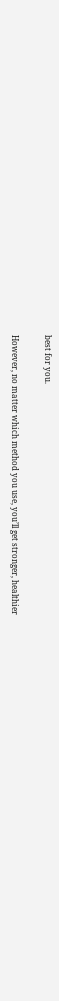best for you.

However, no matter which method you use, you’ll get stronger, healthier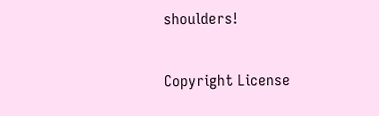shoulders!

Copyright License